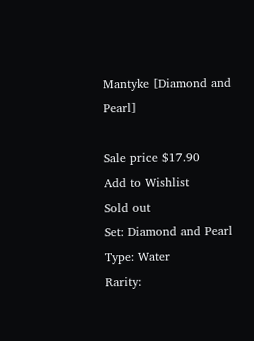Mantyke [Diamond and Pearl]

Sale price $17.90
Add to Wishlist
Sold out
Set: Diamond and Pearl
Type: Water
Rarity: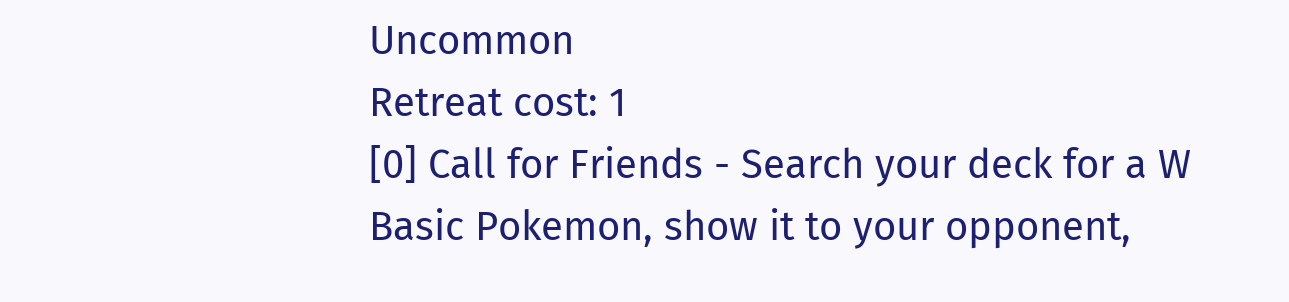Uncommon
Retreat cost: 1
[0] Call for Friends - Search your deck for a W Basic Pokemon, show it to your opponent,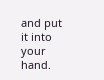and put it into your hand.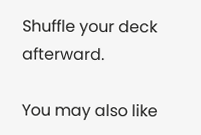Shuffle your deck afterward.

You may also like